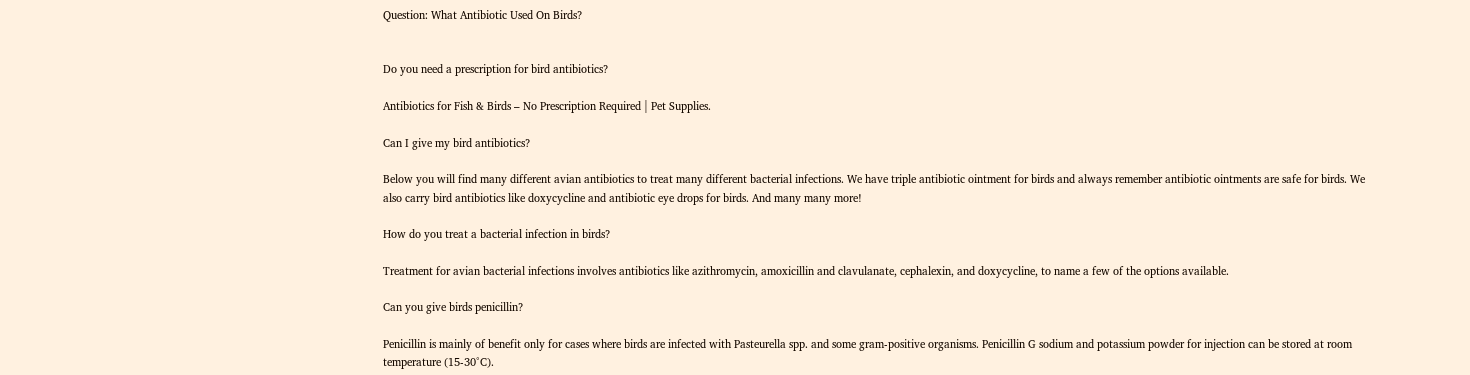Question: What Antibiotic Used On Birds?


Do you need a prescription for bird antibiotics?

Antibiotics for Fish & Birds – No Prescription Required | Pet Supplies.

Can I give my bird antibiotics?

Below you will find many different avian antibiotics to treat many different bacterial infections. We have triple antibiotic ointment for birds and always remember antibiotic ointments are safe for birds. We also carry bird antibiotics like doxycycline and antibiotic eye drops for birds. And many many more!

How do you treat a bacterial infection in birds?

Treatment for avian bacterial infections involves antibiotics like azithromycin, amoxicillin and clavulanate, cephalexin, and doxycycline, to name a few of the options available.

Can you give birds penicillin?

Penicillin is mainly of benefit only for cases where birds are infected with Pasteurella spp. and some gram-positive organisms. Penicillin G sodium and potassium powder for injection can be stored at room temperature (15-30°C).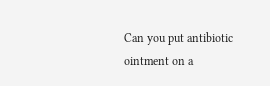Can you put antibiotic ointment on a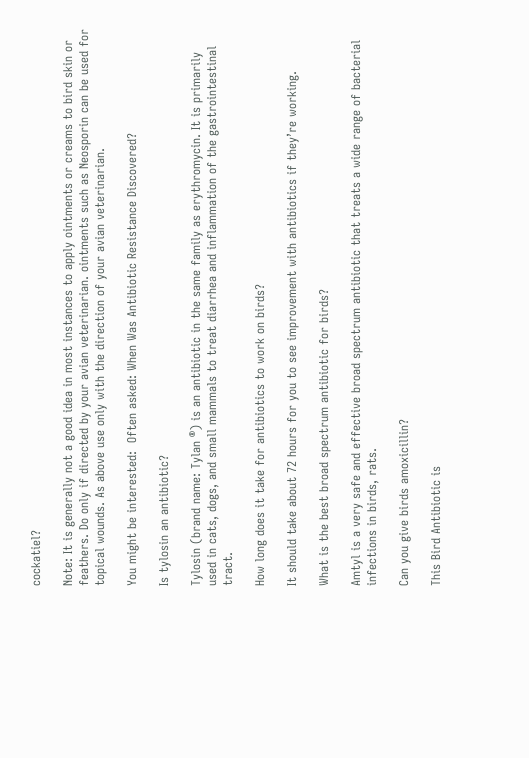cockatiel?

Note: It is generally not a good idea in most instances to apply ointments or creams to bird skin or feathers. Do only if directed by your avian veterinarian. ointments such as Neosporin can be used for topical wounds. As above use only with the direction of your avian veterinarian.

You might be interested:  Often asked: When Was Antibiotic Resistance Discovered?

Is tylosin an antibiotic?

Tylosin (brand name: Tylan ®) is an antibiotic in the same family as erythromycin. It is primarily used in cats, dogs, and small mammals to treat diarrhea and inflammation of the gastrointestinal tract.

How long does it take for antibiotics to work on birds?

It should take about 72 hours for you to see improvement with antibiotics if they’re working.

What is the best broad spectrum antibiotic for birds?

Amtyl is a very safe and effective broad spectrum antibiotic that treats a wide range of bacterial infections in birds, rats.

Can you give birds amoxicillin?

This Bird Antibiotic is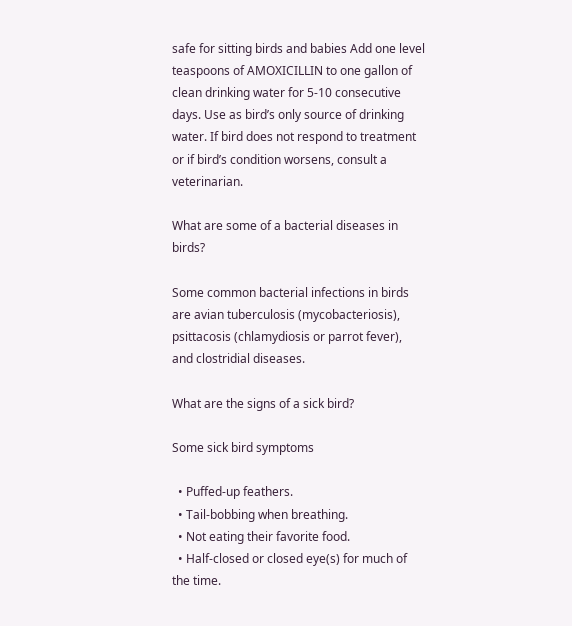safe for sitting birds and babies Add one level teaspoons of AMOXICILLIN to one gallon of clean drinking water for 5-10 consecutive days. Use as bird’s only source of drinking water. If bird does not respond to treatment or if bird’s condition worsens, consult a veterinarian.

What are some of a bacterial diseases in birds?

Some common bacterial infections in birds are avian tuberculosis (mycobacteriosis), psittacosis (chlamydiosis or parrot fever), and clostridial diseases.

What are the signs of a sick bird?

Some sick bird symptoms

  • Puffed-up feathers.
  • Tail-bobbing when breathing.
  • Not eating their favorite food.
  • Half-closed or closed eye(s) for much of the time.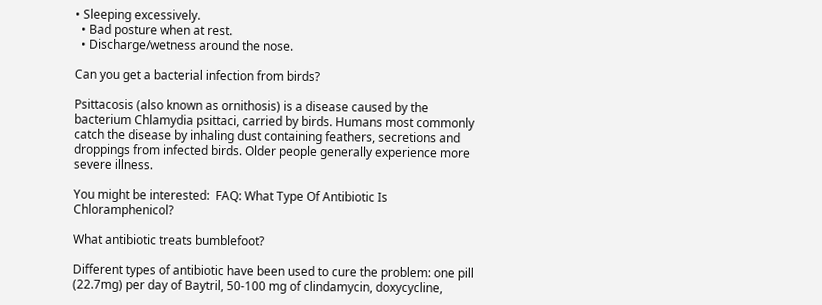• Sleeping excessively.
  • Bad posture when at rest.
  • Discharge/wetness around the nose.

Can you get a bacterial infection from birds?

Psittacosis (also known as ornithosis) is a disease caused by the bacterium Chlamydia psittaci, carried by birds. Humans most commonly catch the disease by inhaling dust containing feathers, secretions and droppings from infected birds. Older people generally experience more severe illness.

You might be interested:  FAQ: What Type Of Antibiotic Is Chloramphenicol?

What antibiotic treats bumblefoot?

Different types of antibiotic have been used to cure the problem: one pill (22.7mg) per day of Baytril, 50-100 mg of clindamycin, doxycycline,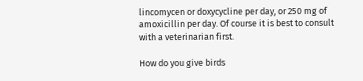lincomycen or doxycycline per day, or 250 mg of amoxicillin per day. Of course it is best to consult with a veterinarian first.

How do you give birds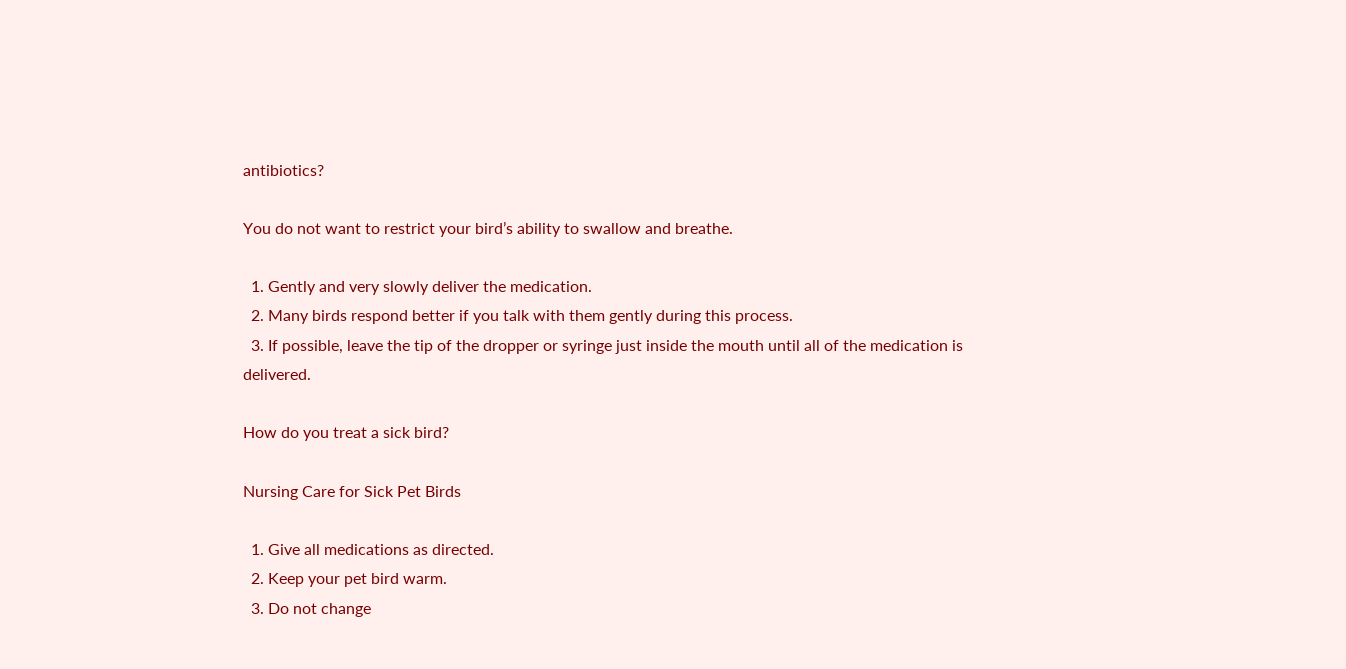antibiotics?

You do not want to restrict your bird’s ability to swallow and breathe.

  1. Gently and very slowly deliver the medication.
  2. Many birds respond better if you talk with them gently during this process.
  3. If possible, leave the tip of the dropper or syringe just inside the mouth until all of the medication is delivered.

How do you treat a sick bird?

Nursing Care for Sick Pet Birds

  1. Give all medications as directed.
  2. Keep your pet bird warm.
  3. Do not change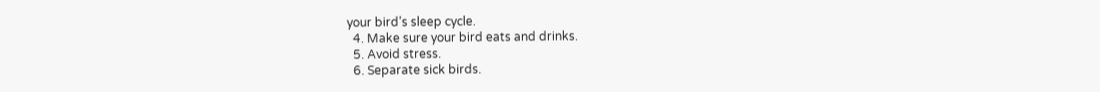your bird’s sleep cycle.
  4. Make sure your bird eats and drinks.
  5. Avoid stress.
  6. Separate sick birds.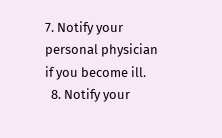7. Notify your personal physician if you become ill.
  8. Notify your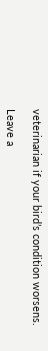veterinarian if your bird’s condition worsens.

Leave a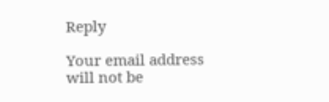Reply

Your email address will not be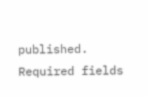published. Required fields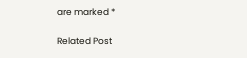are marked *

Related Post